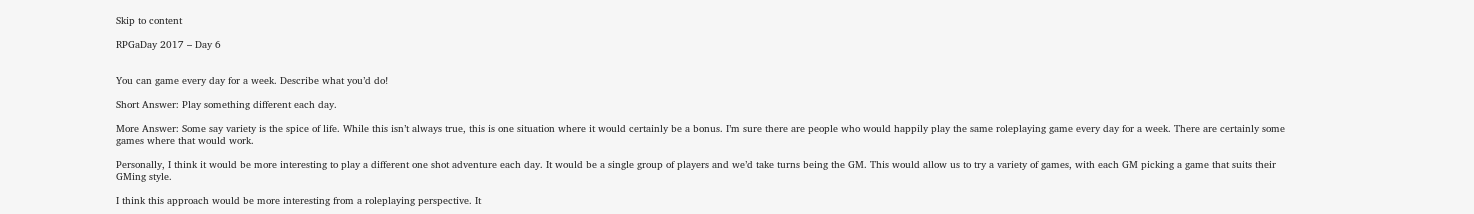Skip to content

RPGaDay 2017 – Day 6


You can game every day for a week. Describe what you’d do!

Short Answer: Play something different each day.

More Answer: Some say variety is the spice of life. While this isn’t always true, this is one situation where it would certainly be a bonus. I’m sure there are people who would happily play the same roleplaying game every day for a week. There are certainly some games where that would work.

Personally, I think it would be more interesting to play a different one shot adventure each day. It would be a single group of players and we’d take turns being the GM. This would allow us to try a variety of games, with each GM picking a game that suits their GMing style.

I think this approach would be more interesting from a roleplaying perspective. It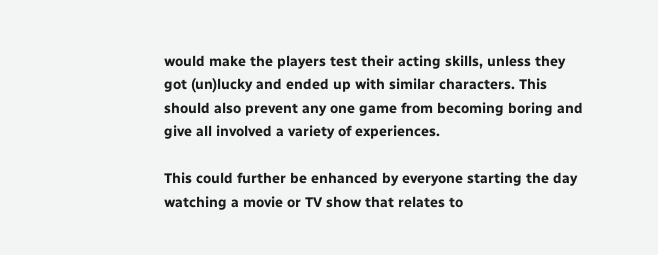would make the players test their acting skills, unless they got (un)lucky and ended up with similar characters. This should also prevent any one game from becoming boring and give all involved a variety of experiences.

This could further be enhanced by everyone starting the day watching a movie or TV show that relates to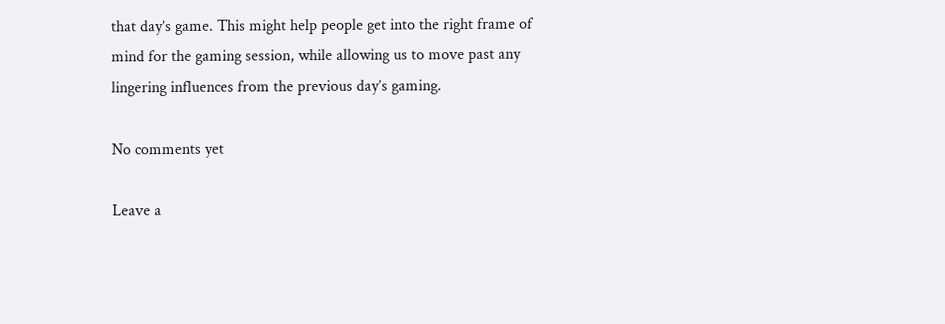that day’s game. This might help people get into the right frame of mind for the gaming session, while allowing us to move past any lingering influences from the previous day’s gaming.

No comments yet

Leave a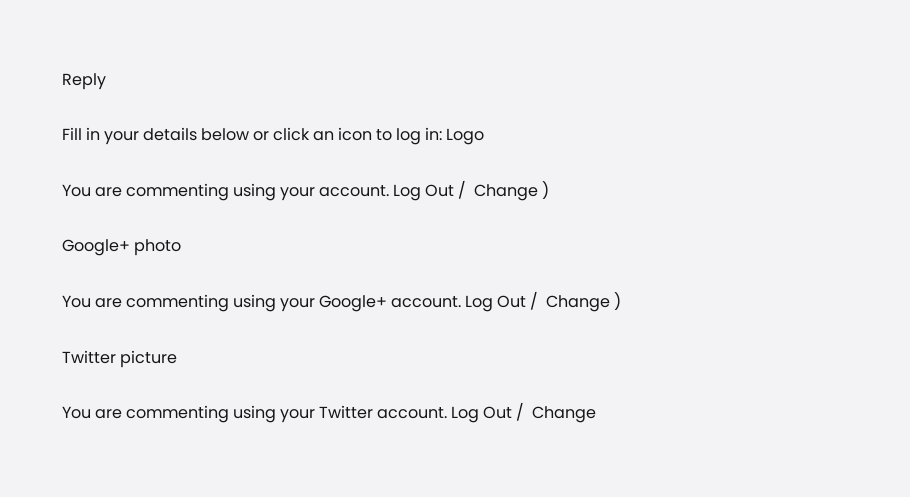Reply

Fill in your details below or click an icon to log in: Logo

You are commenting using your account. Log Out /  Change )

Google+ photo

You are commenting using your Google+ account. Log Out /  Change )

Twitter picture

You are commenting using your Twitter account. Log Out /  Change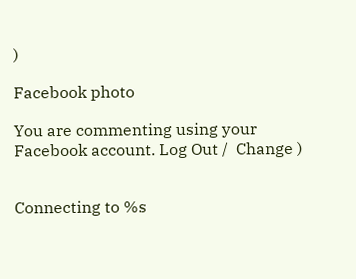)

Facebook photo

You are commenting using your Facebook account. Log Out /  Change )


Connecting to %s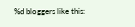%d bloggers like this: